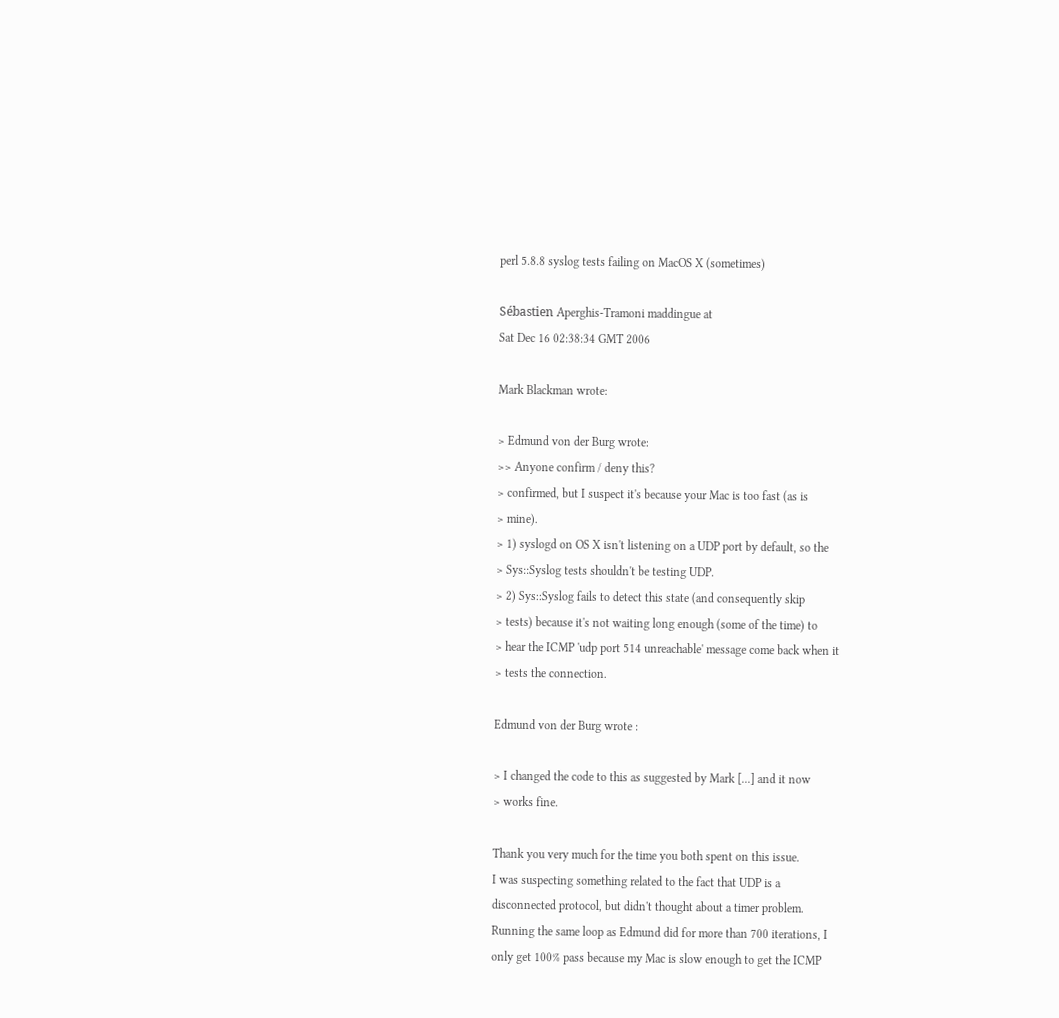perl 5.8.8 syslog tests failing on MacOS X (sometimes)

Sébastien Aperghis-Tramoni maddingue at
Sat Dec 16 02:38:34 GMT 2006

Mark Blackman wrote:

> Edmund von der Burg wrote:
>> Anyone confirm / deny this?
> confirmed, but I suspect it's because your Mac is too fast (as is
> mine).
> 1) syslogd on OS X isn't listening on a UDP port by default, so the
> Sys::Syslog tests shouldn't be testing UDP.
> 2) Sys::Syslog fails to detect this state (and consequently skip
> tests) because it's not waiting long enough (some of the time) to
> hear the ICMP 'udp port 514 unreachable' message come back when it
> tests the connection.

Edmund von der Burg wrote :

> I changed the code to this as suggested by Mark [...] and it now
> works fine.

Thank you very much for the time you both spent on this issue.
I was suspecting something related to the fact that UDP is a
disconnected protocol, but didn't thought about a timer problem.
Running the same loop as Edmund did for more than 700 iterations, I
only get 100% pass because my Mac is slow enough to get the ICMP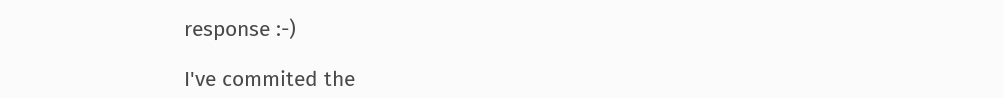response :-)

I've commited the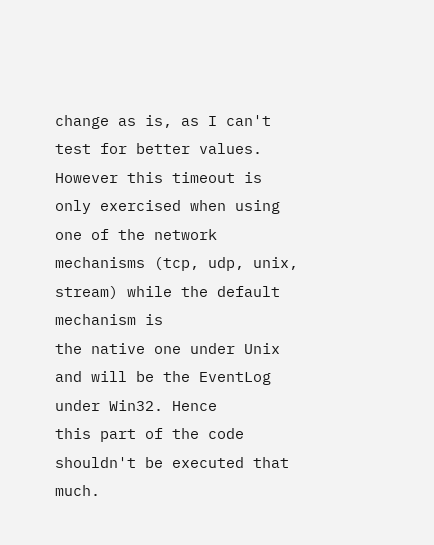change as is, as I can't test for better values.
However this timeout is only exercised when using one of the network
mechanisms (tcp, udp, unix, stream) while the default mechanism is
the native one under Unix and will be the EventLog under Win32. Hence
this part of the code shouldn't be executed that much.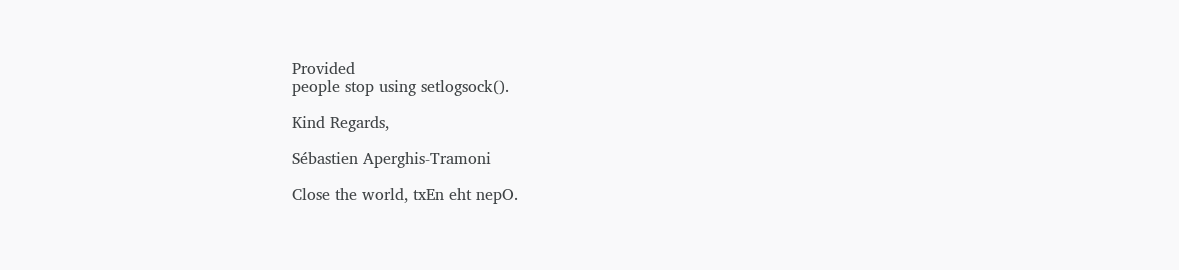Provided
people stop using setlogsock().

Kind Regards,

Sébastien Aperghis-Tramoni

Close the world, txEn eht nepO.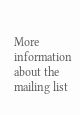More information about the mailing list